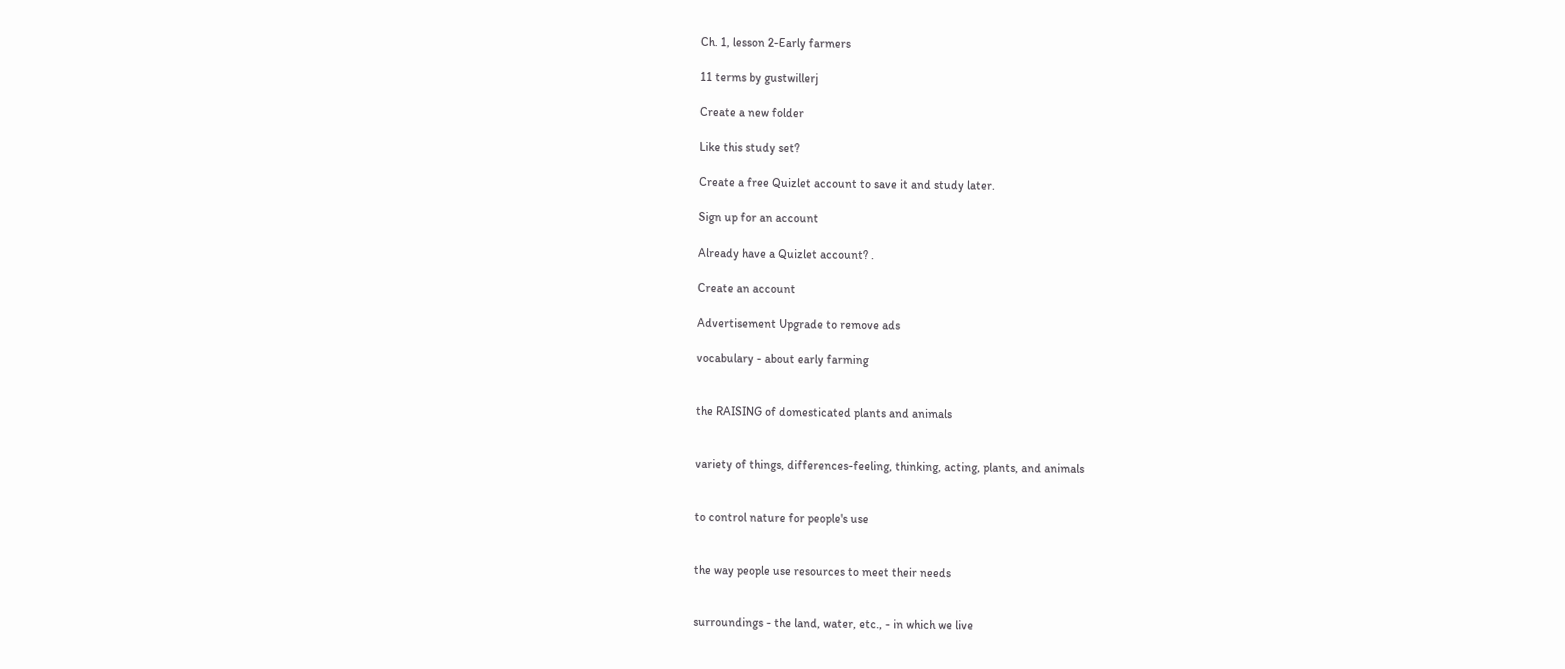Ch. 1, lesson 2-Early farmers

11 terms by gustwillerj

Create a new folder

Like this study set?

Create a free Quizlet account to save it and study later.

Sign up for an account

Already have a Quizlet account? .

Create an account

Advertisement Upgrade to remove ads

vocabulary - about early farming


the RAISING of domesticated plants and animals


variety of things, differences-feeling, thinking, acting, plants, and animals


to control nature for people's use


the way people use resources to meet their needs


surroundings - the land, water, etc., - in which we live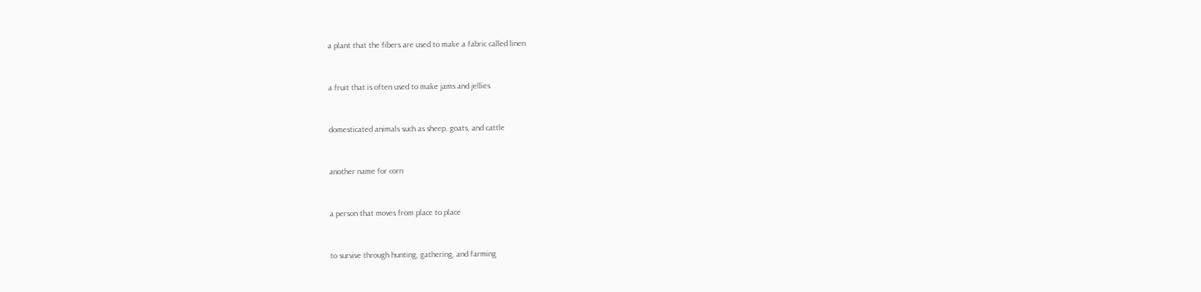a plant that the fibers are used to make a fabric called linen


a fruit that is often used to make jams and jellies


domesticated animals such as sheep, goats, and cattle


another name for corn


a person that moves from place to place


to survive through hunting, gathering, and farming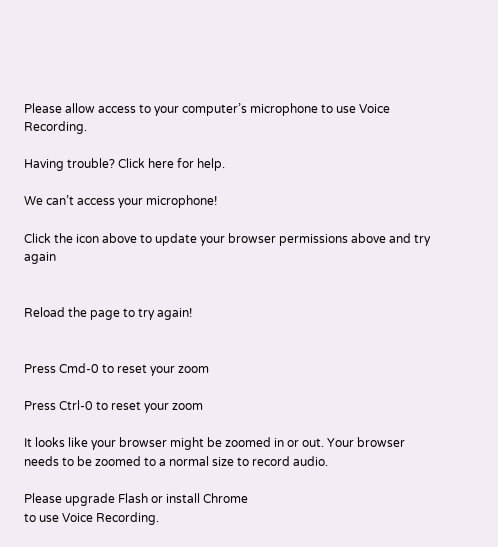Please allow access to your computer’s microphone to use Voice Recording.

Having trouble? Click here for help.

We can’t access your microphone!

Click the icon above to update your browser permissions above and try again


Reload the page to try again!


Press Cmd-0 to reset your zoom

Press Ctrl-0 to reset your zoom

It looks like your browser might be zoomed in or out. Your browser needs to be zoomed to a normal size to record audio.

Please upgrade Flash or install Chrome
to use Voice Recording.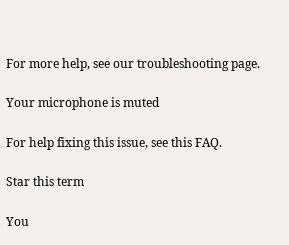For more help, see our troubleshooting page.

Your microphone is muted

For help fixing this issue, see this FAQ.

Star this term

You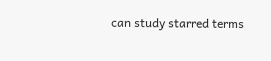can study starred terms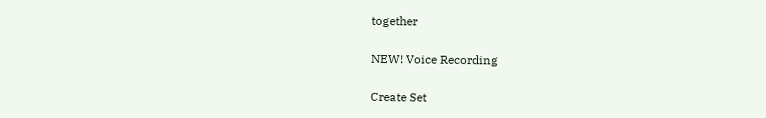together

NEW! Voice Recording

Create Set